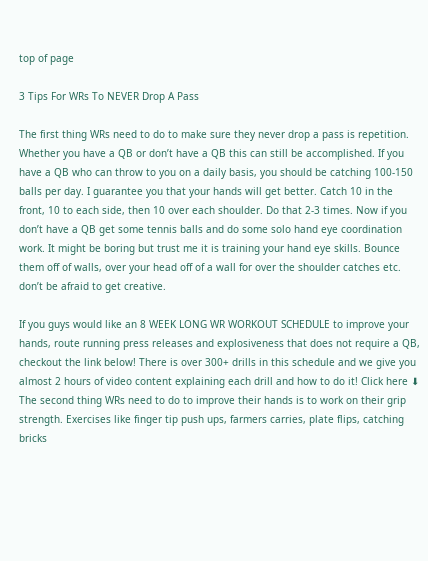top of page

3 Tips For WRs To NEVER Drop A Pass

The first thing WRs need to do to make sure they never drop a pass is repetition. Whether you have a QB or don’t have a QB this can still be accomplished. If you have a QB who can throw to you on a daily basis, you should be catching 100-150 balls per day. I guarantee you that your hands will get better. Catch 10 in the front, 10 to each side, then 10 over each shoulder. Do that 2-3 times. Now if you don’t have a QB get some tennis balls and do some solo hand eye coordination work. It might be boring but trust me it is training your hand eye skills. Bounce them off of walls, over your head off of a wall for over the shoulder catches etc. don’t be afraid to get creative.

If you guys would like an 8 WEEK LONG WR WORKOUT SCHEDULE to improve your hands, route running press releases and explosiveness that does not require a QB, checkout the link below! There is over 300+ drills in this schedule and we give you almost 2 hours of video content explaining each drill and how to do it! Click here ⬇ The second thing WRs need to do to improve their hands is to work on their grip strength. Exercises like finger tip push ups, farmers carries, plate flips, catching bricks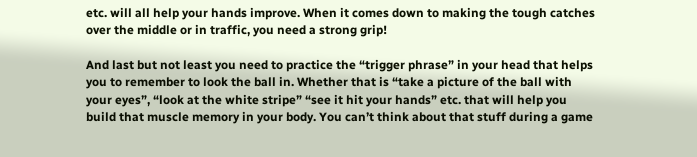etc. will all help your hands improve. When it comes down to making the tough catches over the middle or in traffic, you need a strong grip!

And last but not least you need to practice the “trigger phrase” in your head that helps you to remember to look the ball in. Whether that is “take a picture of the ball with your eyes”, “look at the white stripe” “see it hit your hands” etc. that will help you build that muscle memory in your body. You can’t think about that stuff during a game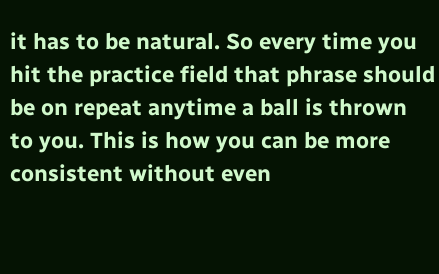it has to be natural. So every time you hit the practice field that phrase should be on repeat anytime a ball is thrown to you. This is how you can be more consistent without even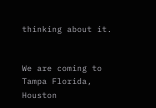thinking about it.


We are coming to Tampa Florida, Houston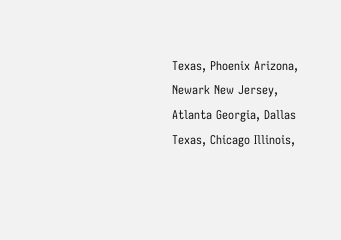Texas, Phoenix Arizona, Newark New Jersey, Atlanta Georgia, Dallas Texas, Chicago Illinois,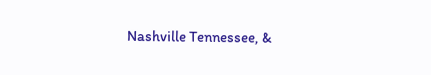Nashville Tennessee, &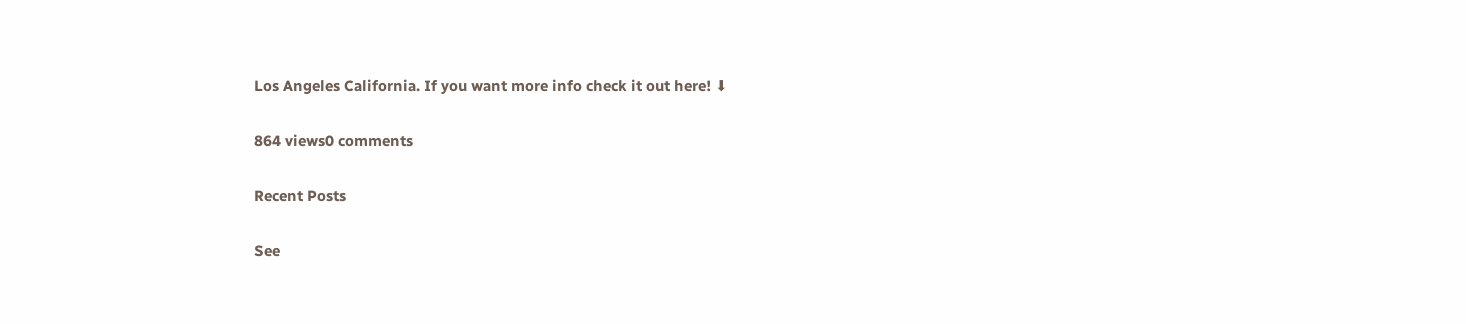Los Angeles California. If you want more info check it out here! ⬇

864 views0 comments

Recent Posts

See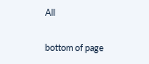All


bottom of page